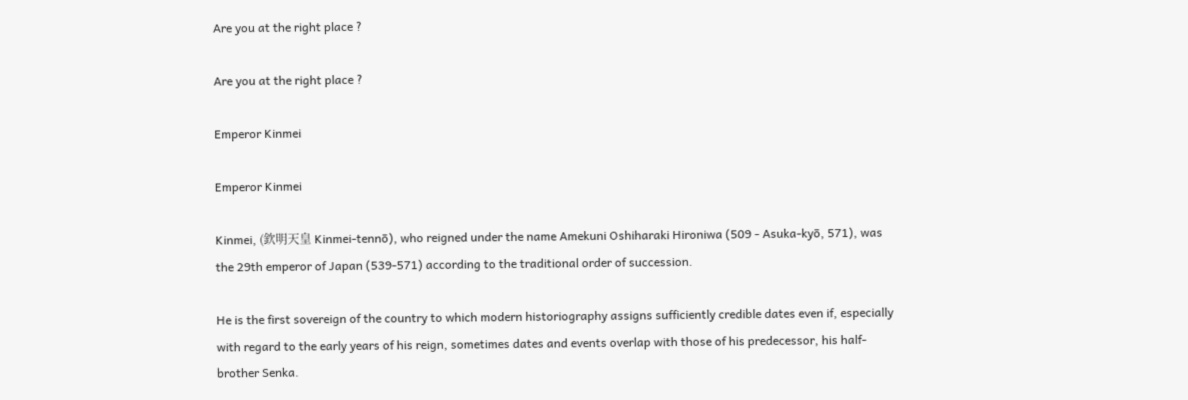Are you at the right place ?

Are you at the right place ?

Emperor Kinmei

Emperor Kinmei

Kinmei, (欽明天皇 Kinmei-tennō), who reigned under the name Amekuni Oshiharaki Hironiwa (509 - Asuka-kyō, 571), was the 29th emperor of Japan (539-571) according to the traditional order of succession.

He is the first sovereign of the country to which modern historiography assigns sufficiently credible dates even if, especially with regard to the early years of his reign, sometimes dates and events overlap with those of his predecessor, his half-brother Senka.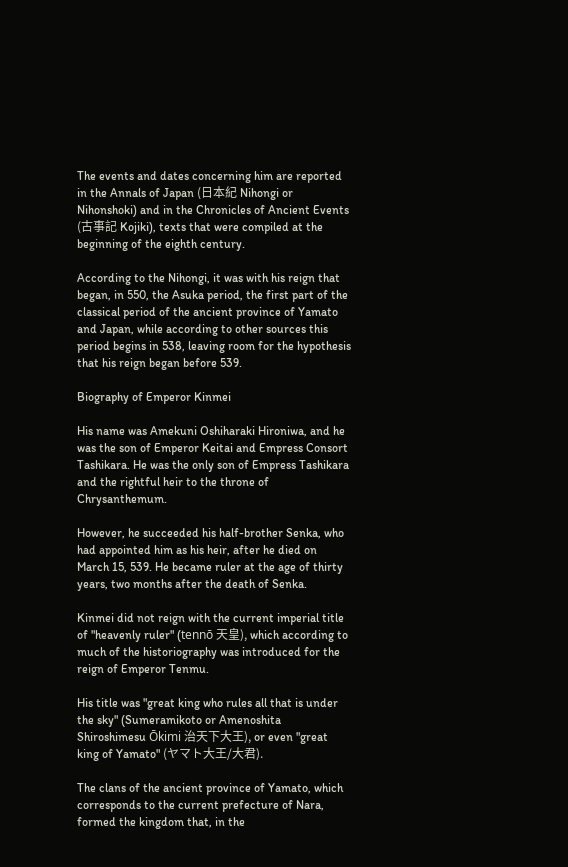The events and dates concerning him are reported in the Annals of Japan (日本紀 Nihongi or Nihonshoki) and in the Chronicles of Ancient Events (古事記 Kojiki), texts that were compiled at the beginning of the eighth century.

According to the Nihongi, it was with his reign that began, in 550, the Asuka period, the first part of the classical period of the ancient province of Yamato and Japan, while according to other sources this period begins in 538, leaving room for the hypothesis that his reign began before 539.

Biography of Emperor Kinmei

His name was Amekuni Oshiharaki Hironiwa, and he was the son of Emperor Keitai and Empress Consort Tashikara. He was the only son of Empress Tashikara and the rightful heir to the throne of Chrysanthemum.

However, he succeeded his half-brother Senka, who had appointed him as his heir, after he died on March 15, 539. He became ruler at the age of thirty years, two months after the death of Senka.

Kinmei did not reign with the current imperial title of "heavenly ruler" (tennō 天皇), which according to much of the historiography was introduced for the reign of Emperor Tenmu.

His title was "great king who rules all that is under the sky" (Sumeramikoto or Amenoshita Shiroshimesu Ōkimi 治天下大王), or even "great king of Yamato" (ヤマト大王/大君).

The clans of the ancient province of Yamato, which corresponds to the current prefecture of Nara, formed the kingdom that, in the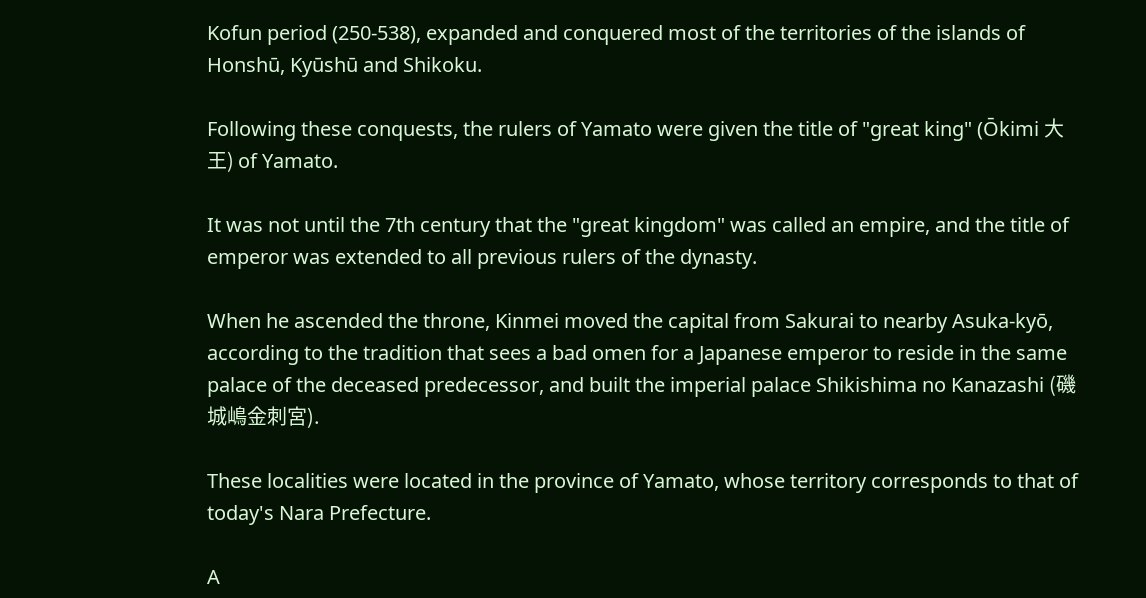Kofun period (250-538), expanded and conquered most of the territories of the islands of Honshū, Kyūshū and Shikoku.

Following these conquests, the rulers of Yamato were given the title of "great king" (Ōkimi 大王) of Yamato.

It was not until the 7th century that the "great kingdom" was called an empire, and the title of emperor was extended to all previous rulers of the dynasty.

When he ascended the throne, Kinmei moved the capital from Sakurai to nearby Asuka-kyō, according to the tradition that sees a bad omen for a Japanese emperor to reside in the same palace of the deceased predecessor, and built the imperial palace Shikishima no Kanazashi (磯城嶋金刺宮).

These localities were located in the province of Yamato, whose territory corresponds to that of today's Nara Prefecture.

A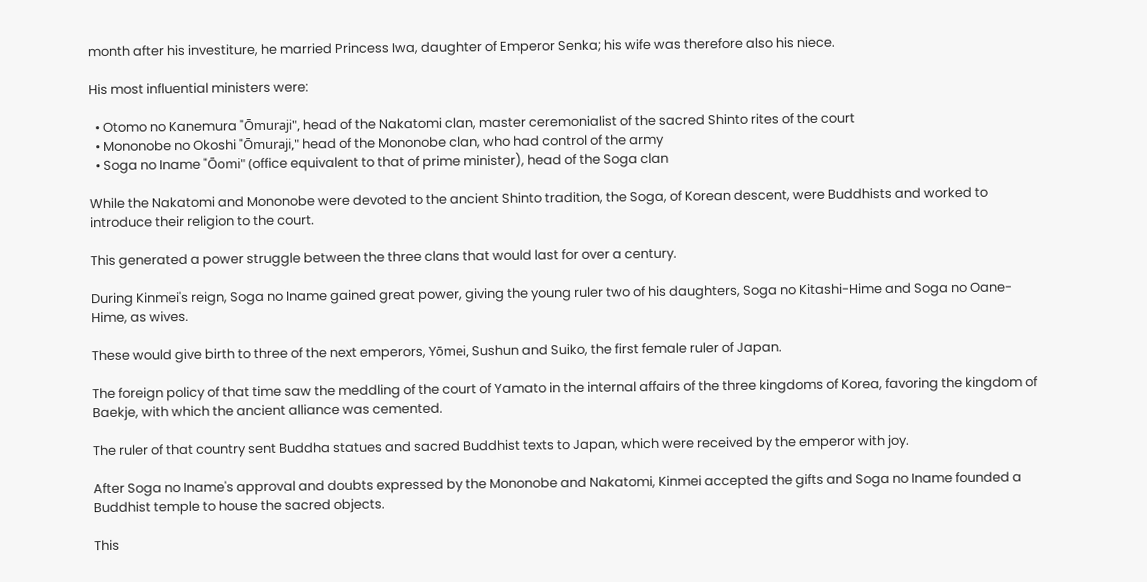month after his investiture, he married Princess Iwa, daughter of Emperor Senka; his wife was therefore also his niece.

His most influential ministers were:

  • Otomo no Kanemura "Ōmuraji", head of the Nakatomi clan, master ceremonialist of the sacred Shinto rites of the court
  • Mononobe no Okoshi "Ōmuraji," head of the Mononobe clan, who had control of the army
  • Soga no Iname "Ōomi" (office equivalent to that of prime minister), head of the Soga clan

While the Nakatomi and Mononobe were devoted to the ancient Shinto tradition, the Soga, of Korean descent, were Buddhists and worked to introduce their religion to the court.

This generated a power struggle between the three clans that would last for over a century.

During Kinmei's reign, Soga no Iname gained great power, giving the young ruler two of his daughters, Soga no Kitashi-Hime and Soga no Oane-Hime, as wives.

These would give birth to three of the next emperors, Yōmei, Sushun and Suiko, the first female ruler of Japan.

The foreign policy of that time saw the meddling of the court of Yamato in the internal affairs of the three kingdoms of Korea, favoring the kingdom of Baekje, with which the ancient alliance was cemented.

The ruler of that country sent Buddha statues and sacred Buddhist texts to Japan, which were received by the emperor with joy.

After Soga no Iname's approval and doubts expressed by the Mononobe and Nakatomi, Kinmei accepted the gifts and Soga no Iname founded a Buddhist temple to house the sacred objects.

This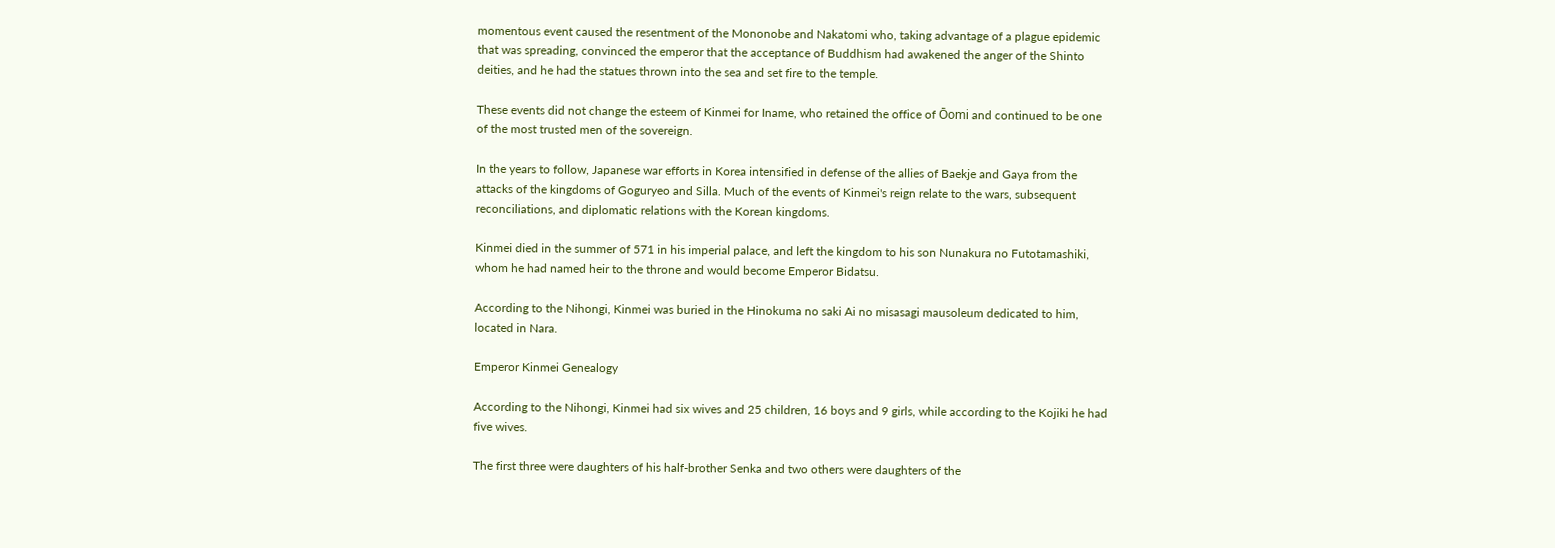momentous event caused the resentment of the Mononobe and Nakatomi who, taking advantage of a plague epidemic that was spreading, convinced the emperor that the acceptance of Buddhism had awakened the anger of the Shinto deities, and he had the statues thrown into the sea and set fire to the temple.

These events did not change the esteem of Kinmei for Iname, who retained the office of Ōomi and continued to be one of the most trusted men of the sovereign.

In the years to follow, Japanese war efforts in Korea intensified in defense of the allies of Baekje and Gaya from the attacks of the kingdoms of Goguryeo and Silla. Much of the events of Kinmei's reign relate to the wars, subsequent reconciliations, and diplomatic relations with the Korean kingdoms.

Kinmei died in the summer of 571 in his imperial palace, and left the kingdom to his son Nunakura no Futotamashiki, whom he had named heir to the throne and would become Emperor Bidatsu.

According to the Nihongi, Kinmei was buried in the Hinokuma no saki Ai no misasagi mausoleum dedicated to him, located in Nara.

Emperor Kinmei Genealogy

According to the Nihongi, Kinmei had six wives and 25 children, 16 boys and 9 girls, while according to the Kojiki he had five wives.

The first three were daughters of his half-brother Senka and two others were daughters of the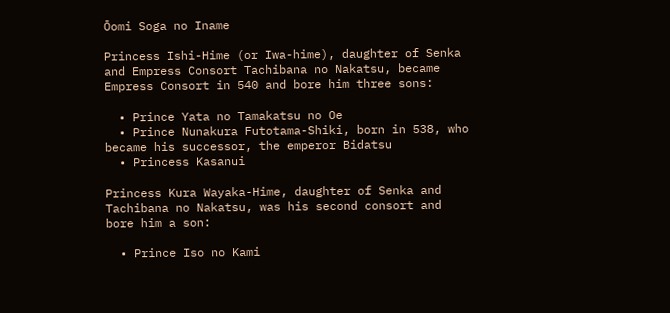Ōomi Soga no Iname

Princess Ishi-Hime (or Iwa-hime), daughter of Senka and Empress Consort Tachibana no Nakatsu, became Empress Consort in 540 and bore him three sons:

  • Prince Yata no Tamakatsu no Oe
  • Prince Nunakura Futotama-Shiki, born in 538, who became his successor, the emperor Bidatsu
  • Princess Kasanui

Princess Kura Wayaka-Hime, daughter of Senka and Tachibana no Nakatsu, was his second consort and bore him a son:

  • Prince Iso no Kami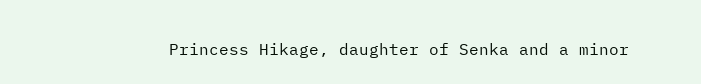Princess Hikage, daughter of Senka and a minor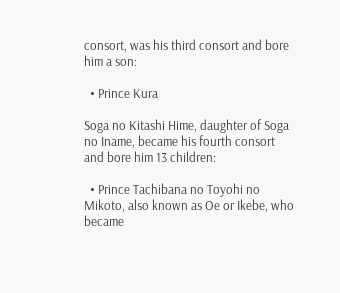consort, was his third consort and bore him a son:

  • Prince Kura

Soga no Kitashi Hime, daughter of Soga no Iname, became his fourth consort and bore him 13 children:

  • Prince Tachibana no Toyohi no Mikoto, also known as Oe or Ikebe, who became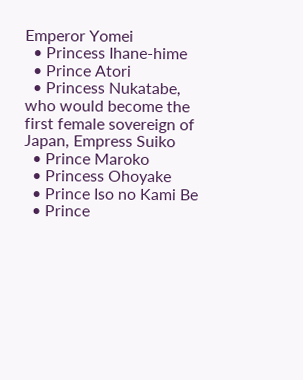Emperor Yomei
  • Princess Ihane-hime
  • Prince Atori
  • Princess Nukatabe, who would become the first female sovereign of Japan, Empress Suiko
  • Prince Maroko
  • Princess Ohoyake
  • Prince Iso no Kami Be
  • Prince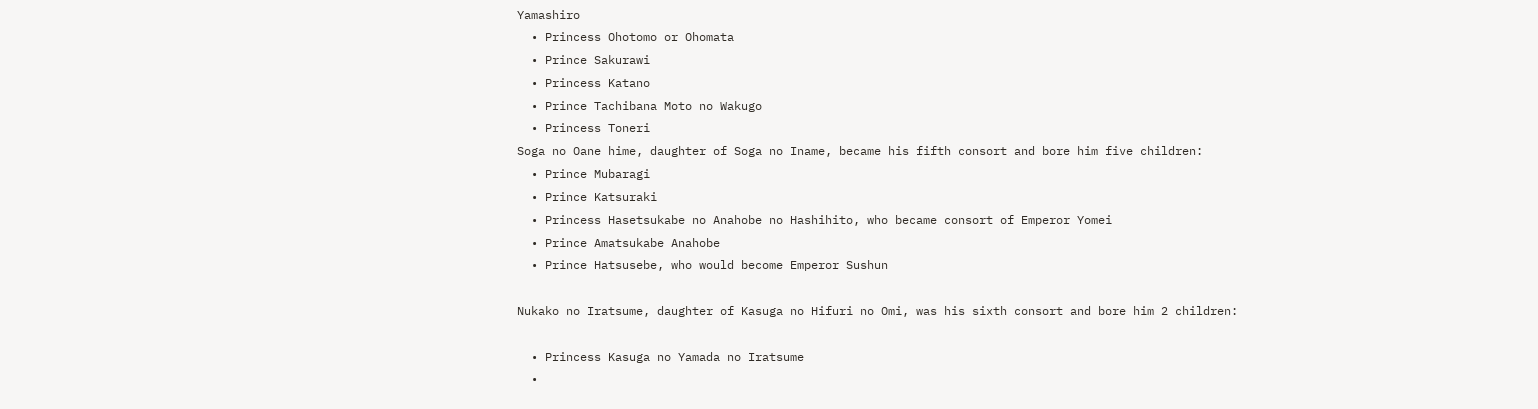Yamashiro
  • Princess Ohotomo or Ohomata
  • Prince Sakurawi
  • Princess Katano
  • Prince Tachibana Moto no Wakugo
  • Princess Toneri
Soga no Oane hime, daughter of Soga no Iname, became his fifth consort and bore him five children:
  • Prince Mubaragi
  • Prince Katsuraki
  • Princess Hasetsukabe no Anahobe no Hashihito, who became consort of Emperor Yomei
  • Prince Amatsukabe Anahobe
  • Prince Hatsusebe, who would become Emperor Sushun

Nukako no Iratsume, daughter of Kasuga no Hifuri no Omi, was his sixth consort and bore him 2 children:

  • Princess Kasuga no Yamada no Iratsume
  •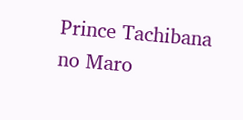Prince Tachibana no Maro